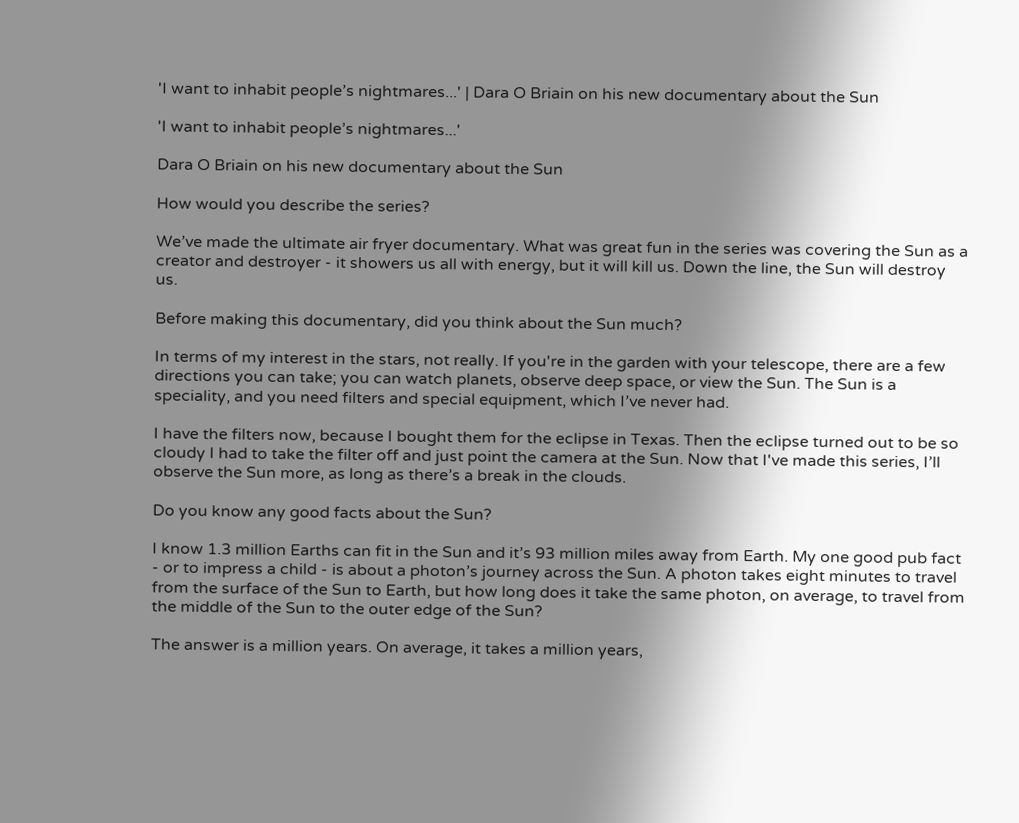'I want to inhabit people’s nightmares...' | Dara O Briain on his new documentary about the Sun

'I want to inhabit people’s nightmares...'

Dara O Briain on his new documentary about the Sun

How would you describe the series?

We’ve made the ultimate air fryer documentary. What was great fun in the series was covering the Sun as a creator and destroyer - it showers us all with energy, but it will kill us. Down the line, the Sun will destroy us.

Before making this documentary, did you think about the Sun much?

In terms of my interest in the stars, not really. If you're in the garden with your telescope, there are a few directions you can take; you can watch planets, observe deep space, or view the Sun. The Sun is a speciality, and you need filters and special equipment, which I’ve never had.

I have the filters now, because I bought them for the eclipse in Texas. Then the eclipse turned out to be so cloudy I had to take the filter off and just point the camera at the Sun. Now that I've made this series, I’ll observe the Sun more, as long as there’s a break in the clouds.

Do you know any good facts about the Sun?

I know 1.3 million Earths can fit in the Sun and it’s 93 million miles away from Earth. My one good pub fact - or to impress a child - is about a photon’s journey across the Sun. A photon takes eight minutes to travel from the surface of the Sun to Earth, but how long does it take the same photon, on average, to travel from the middle of the Sun to the outer edge of the Sun?

The answer is a million years. On average, it takes a million years,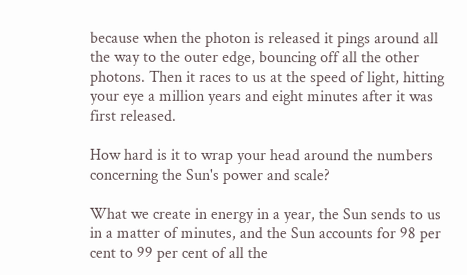because when the photon is released it pings around all the way to the outer edge, bouncing off all the other photons. Then it races to us at the speed of light, hitting your eye a million years and eight minutes after it was first released.

How hard is it to wrap your head around the numbers concerning the Sun's power and scale?

What we create in energy in a year, the Sun sends to us in a matter of minutes, and the Sun accounts for 98 per cent to 99 per cent of all the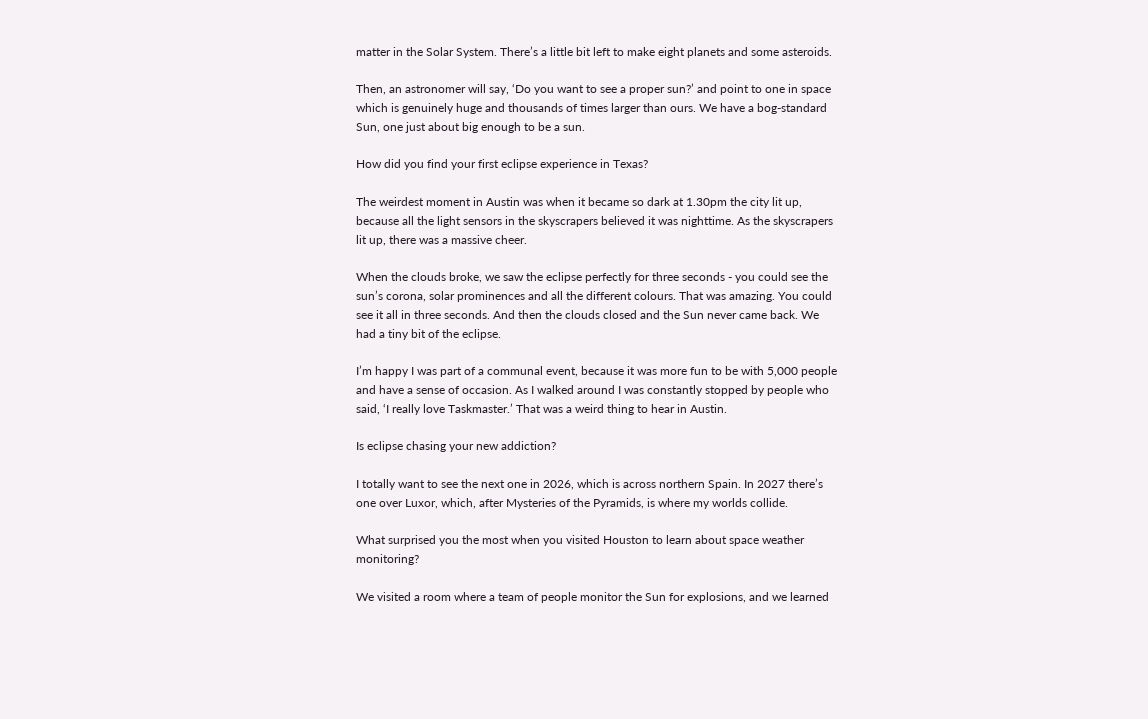matter in the Solar System. There’s a little bit left to make eight planets and some asteroids.

Then, an astronomer will say, ‘Do you want to see a proper sun?’ and point to one in space which is genuinely huge and thousands of times larger than ours. We have a bog-standard Sun, one just about big enough to be a sun.

How did you find your first eclipse experience in Texas?

The weirdest moment in Austin was when it became so dark at 1.30pm the city lit up, because all the light sensors in the skyscrapers believed it was nighttime. As the skyscrapers lit up, there was a massive cheer.

When the clouds broke, we saw the eclipse perfectly for three seconds - you could see the sun’s corona, solar prominences and all the different colours. That was amazing. You could see it all in three seconds. And then the clouds closed and the Sun never came back. We had a tiny bit of the eclipse.

I’m happy I was part of a communal event, because it was more fun to be with 5,000 people and have a sense of occasion. As I walked around I was constantly stopped by people who said, ‘I really love Taskmaster.’ That was a weird thing to hear in Austin.

Is eclipse chasing your new addiction?

I totally want to see the next one in 2026, which is across northern Spain. In 2027 there’s one over Luxor, which, after Mysteries of the Pyramids, is where my worlds collide.

What surprised you the most when you visited Houston to learn about space weather monitoring?

We visited a room where a team of people monitor the Sun for explosions, and we learned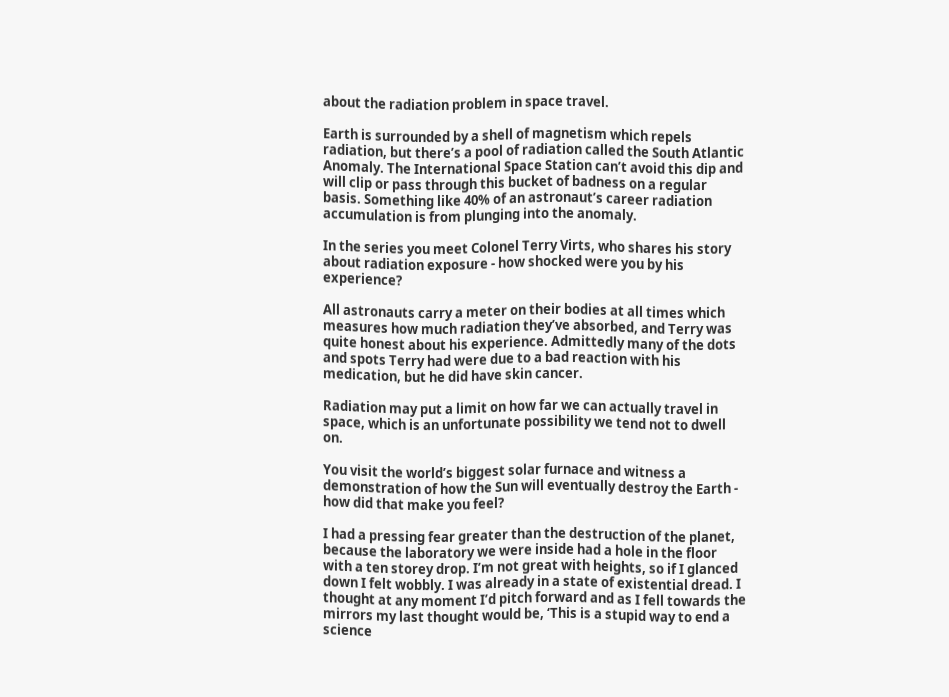about the radiation problem in space travel.

Earth is surrounded by a shell of magnetism which repels radiation, but there’s a pool of radiation called the South Atlantic Anomaly. The International Space Station can’t avoid this dip and will clip or pass through this bucket of badness on a regular basis. Something like 40% of an astronaut’s career radiation accumulation is from plunging into the anomaly.

In the series you meet Colonel Terry Virts, who shares his story about radiation exposure - how shocked were you by his experience?

All astronauts carry a meter on their bodies at all times which measures how much radiation they’ve absorbed, and Terry was quite honest about his experience. Admittedly many of the dots and spots Terry had were due to a bad reaction with his medication, but he did have skin cancer.

Radiation may put a limit on how far we can actually travel in space, which is an unfortunate possibility we tend not to dwell on.

You visit the world’s biggest solar furnace and witness a demonstration of how the Sun will eventually destroy the Earth - how did that make you feel?

I had a pressing fear greater than the destruction of the planet, because the laboratory we were inside had a hole in the floor with a ten storey drop. I’m not great with heights, so if I glanced down I felt wobbly. I was already in a state of existential dread. I thought at any moment I’d pitch forward and as I fell towards the mirrors my last thought would be, ‘This is a stupid way to end a science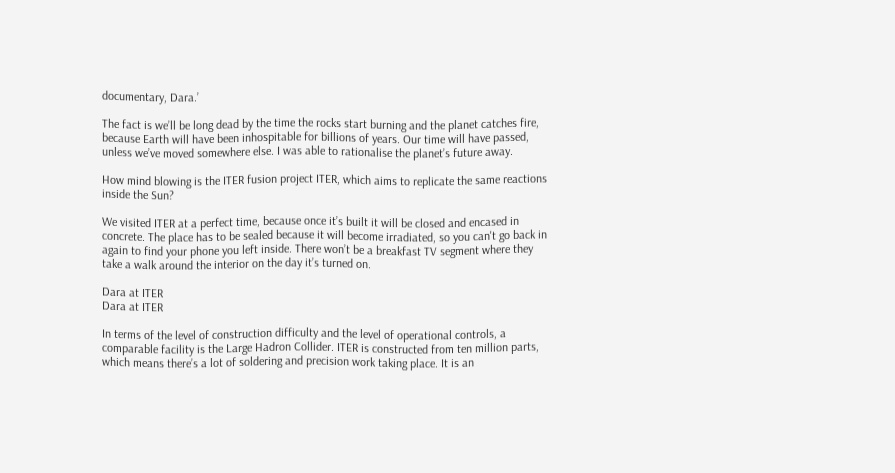documentary, Dara.’

The fact is we’ll be long dead by the time the rocks start burning and the planet catches fire, because Earth will have been inhospitable for billions of years. Our time will have passed, unless we’ve moved somewhere else. I was able to rationalise the planet’s future away.

How mind blowing is the ITER fusion project ITER, which aims to replicate the same reactions inside the Sun?

We visited ITER at a perfect time, because once it’s built it will be closed and encased in concrete. The place has to be sealed because it will become irradiated, so you can't go back in again to find your phone you left inside. There won’t be a breakfast TV segment where they take a walk around the interior on the day it’s turned on.

Dara at ITER
Dara at ITER

In terms of the level of construction difficulty and the level of operational controls, a comparable facility is the Large Hadron Collider. ITER is constructed from ten million parts, which means there’s a lot of soldering and precision work taking place. It is an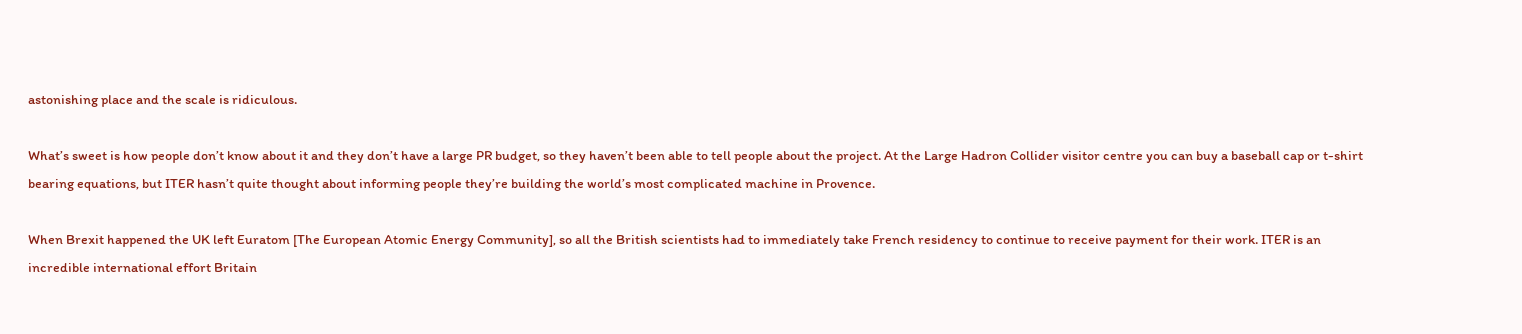astonishing place and the scale is ridiculous.

What’s sweet is how people don’t know about it and they don’t have a large PR budget, so they haven’t been able to tell people about the project. At the Large Hadron Collider visitor centre you can buy a baseball cap or t-shirt bearing equations, but ITER hasn’t quite thought about informing people they’re building the world’s most complicated machine in Provence.

When Brexit happened the UK left Euratom [The European Atomic Energy Community], so all the British scientists had to immediately take French residency to continue to receive payment for their work. ITER is an incredible international effort Britain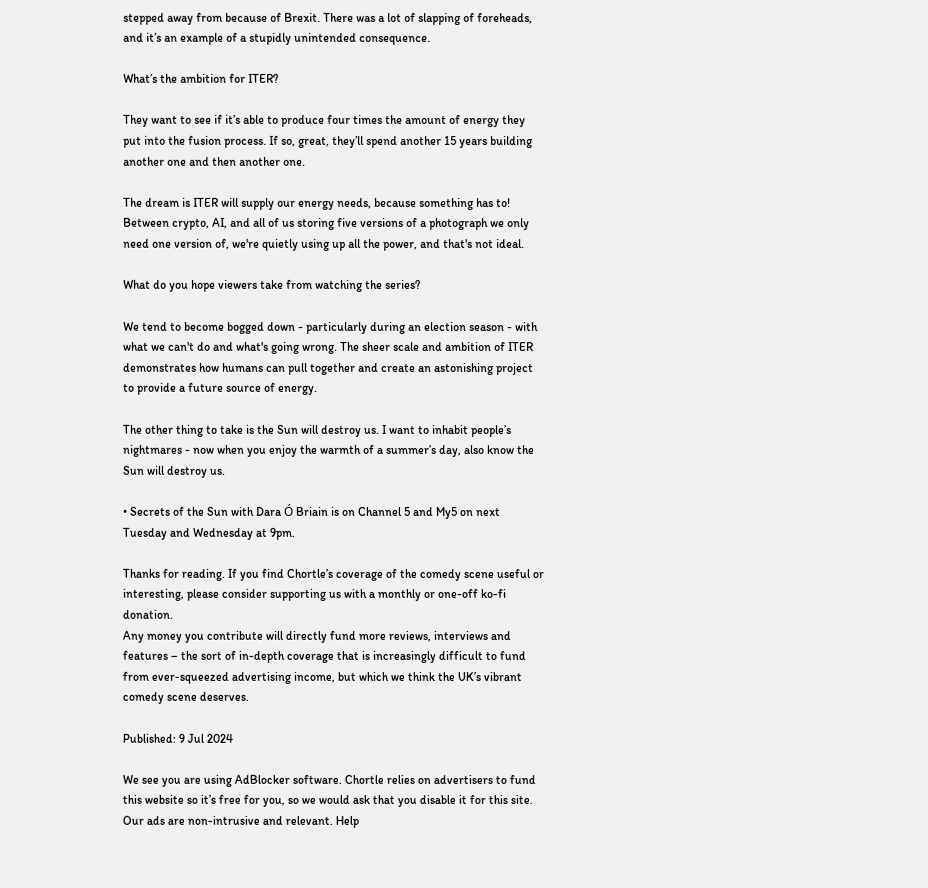stepped away from because of Brexit. There was a lot of slapping of foreheads, and it’s an example of a stupidly unintended consequence.

What’s the ambition for ITER?

They want to see if it’s able to produce four times the amount of energy they put into the fusion process. If so, great, they’ll spend another 15 years building another one and then another one.

The dream is ITER will supply our energy needs, because something has to! Between crypto, AI, and all of us storing five versions of a photograph we only need one version of, we're quietly using up all the power, and that's not ideal.

What do you hope viewers take from watching the series?

We tend to become bogged down - particularly during an election season - with what we can't do and what's going wrong. The sheer scale and ambition of ITER demonstrates how humans can pull together and create an astonishing project to provide a future source of energy.

The other thing to take is the Sun will destroy us. I want to inhabit people’s nightmares - now when you enjoy the warmth of a summer’s day, also know the Sun will destroy us.

• Secrets of the Sun with Dara Ó Briain is on Channel 5 and My5 on next Tuesday and Wednesday at 9pm.

Thanks for reading. If you find Chortle’s coverage of the comedy scene useful or interesting, please consider supporting us with a monthly or one-off ko-fi donation.
Any money you contribute will directly fund more reviews, interviews and features – the sort of in-depth coverage that is increasingly difficult to fund from ever-squeezed advertising income, but which we think the UK’s vibrant comedy scene deserves.

Published: 9 Jul 2024

We see you are using AdBlocker software. Chortle relies on advertisers to fund this website so it’s free for you, so we would ask that you disable it for this site. Our ads are non-intrusive and relevant. Help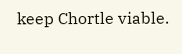keep Chortle viable.